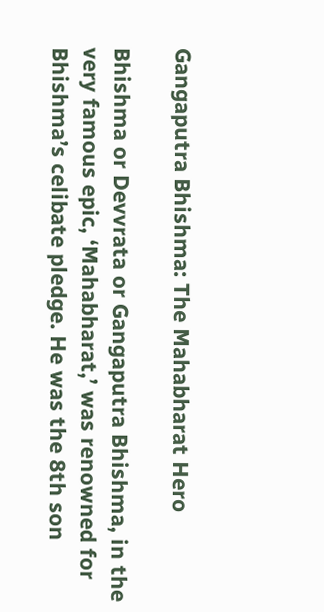Gangaputra Bhishma: The Mahabharat Hero

Bhishma or Devvrata or Gangaputra Bhishma, in the very famous epic, ‘Mahabharat,’ was renowned for Bhishma’s celibate pledge. He was the 8th son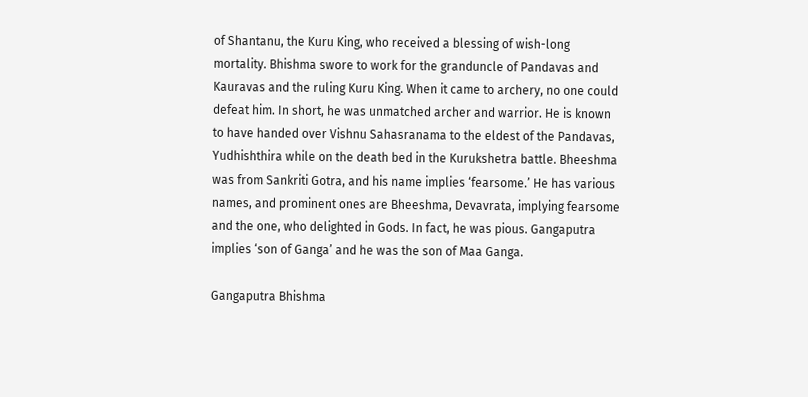of Shantanu, the Kuru King, who received a blessing of wish-long mortality. Bhishma swore to work for the granduncle of Pandavas and Kauravas and the ruling Kuru King. When it came to archery, no one could defeat him. In short, he was unmatched archer and warrior. He is known to have handed over Vishnu Sahasranama to the eldest of the Pandavas, Yudhishthira while on the death bed in the Kurukshetra battle. Bheeshma was from Sankriti Gotra, and his name implies ‘fearsome.’ He has various names, and prominent ones are Bheeshma, Devavrata, implying fearsome and the one, who delighted in Gods. In fact, he was pious. Gangaputra implies ‘son of Ganga’ and he was the son of Maa Ganga.

Gangaputra Bhishma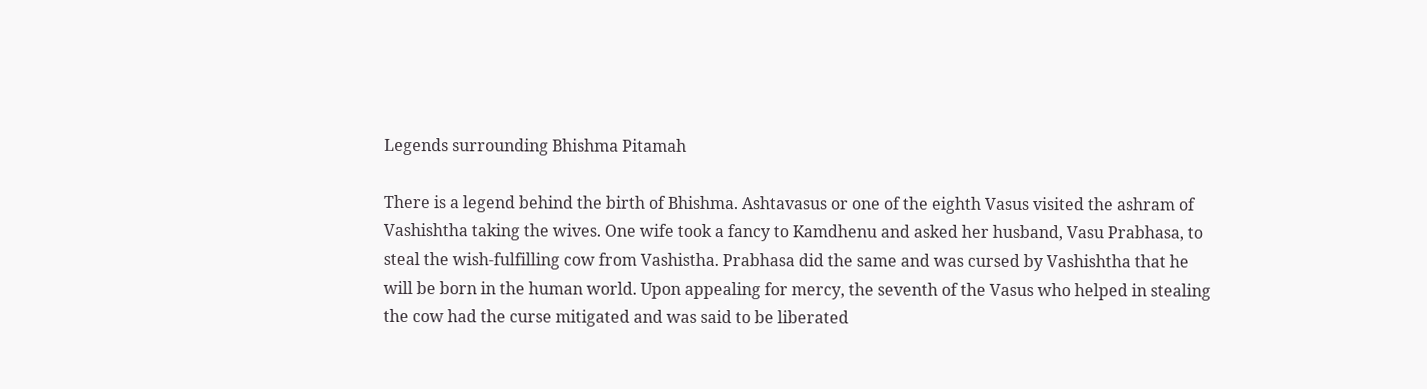Legends surrounding Bhishma Pitamah

There is a legend behind the birth of Bhishma. Ashtavasus or one of the eighth Vasus visited the ashram of Vashishtha taking the wives. One wife took a fancy to Kamdhenu and asked her husband, Vasu Prabhasa, to steal the wish-fulfilling cow from Vashistha. Prabhasa did the same and was cursed by Vashishtha that he will be born in the human world. Upon appealing for mercy, the seventh of the Vasus who helped in stealing the cow had the curse mitigated and was said to be liberated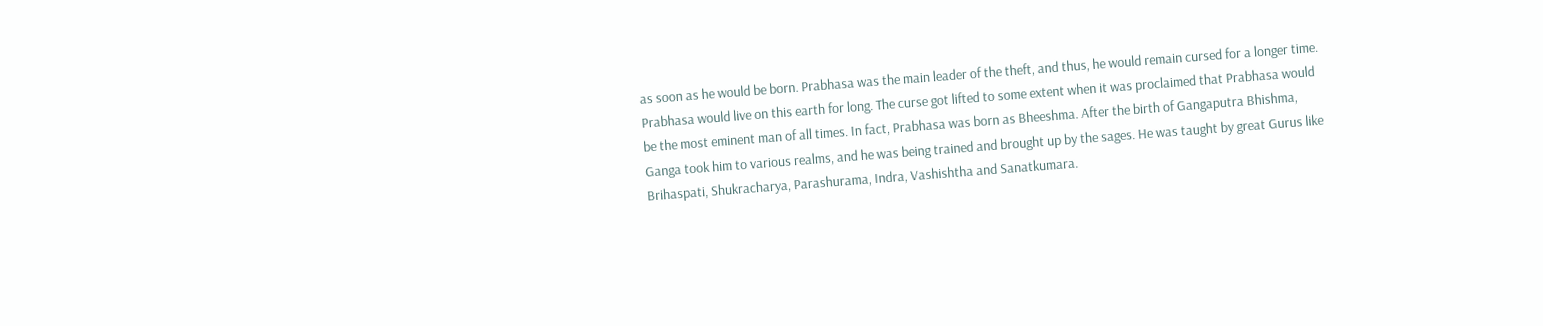as soon as he would be born. Prabhasa was the main leader of the theft, and thus, he would remain cursed for a longer time. Prabhasa would live on this earth for long. The curse got lifted to some extent when it was proclaimed that Prabhasa would be the most eminent man of all times. In fact, Prabhasa was born as Bheeshma. After the birth of Gangaputra Bhishma, Ganga took him to various realms, and he was being trained and brought up by the sages. He was taught by great Gurus like Brihaspati, Shukracharya, Parashurama, Indra, Vashishtha and Sanatkumara.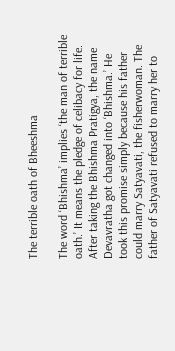The terrible oath of Bheeshma

The word ‘Bhishma’ implies ‘the man of terrible oath.’ It means the pledge of celibacy for life. After taking the Bhishma Pratigya, the name Devavratha got changed into ‘Bhishma.’ He took this promise simply because his father could marry Satyavati, the fisherwoman. The father of Satyavati refused to marry her to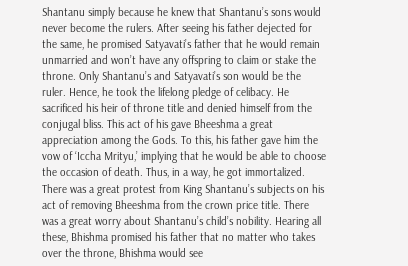Shantanu simply because he knew that Shantanu’s sons would never become the rulers. After seeing his father dejected for the same, he promised Satyavati’s father that he would remain unmarried and won’t have any offspring to claim or stake the throne. Only Shantanu’s and Satyavati’s son would be the ruler. Hence, he took the lifelong pledge of celibacy. He sacrificed his heir of throne title and denied himself from the conjugal bliss. This act of his gave Bheeshma a great appreciation among the Gods. To this, his father gave him the vow of ‘Iccha Mrityu,’ implying that he would be able to choose the occasion of death. Thus, in a way, he got immortalized. There was a great protest from King Shantanu’s subjects on his act of removing Bheeshma from the crown price title. There was a great worry about Shantanu’s child’s nobility. Hearing all these, Bhishma promised his father that no matter who takes over the throne, Bhishma would see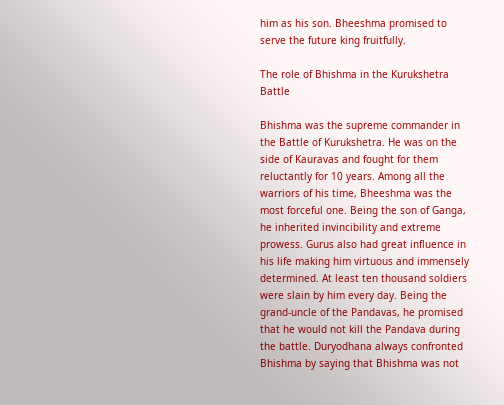him as his son. Bheeshma promised to serve the future king fruitfully.

The role of Bhishma in the Kurukshetra Battle

Bhishma was the supreme commander in the Battle of Kurukshetra. He was on the side of Kauravas and fought for them reluctantly for 10 years. Among all the warriors of his time, Bheeshma was the most forceful one. Being the son of Ganga, he inherited invincibility and extreme prowess. Gurus also had great influence in his life making him virtuous and immensely determined. At least ten thousand soldiers were slain by him every day. Being the grand-uncle of the Pandavas, he promised that he would not kill the Pandava during the battle. Duryodhana always confronted Bhishma by saying that Bhishma was not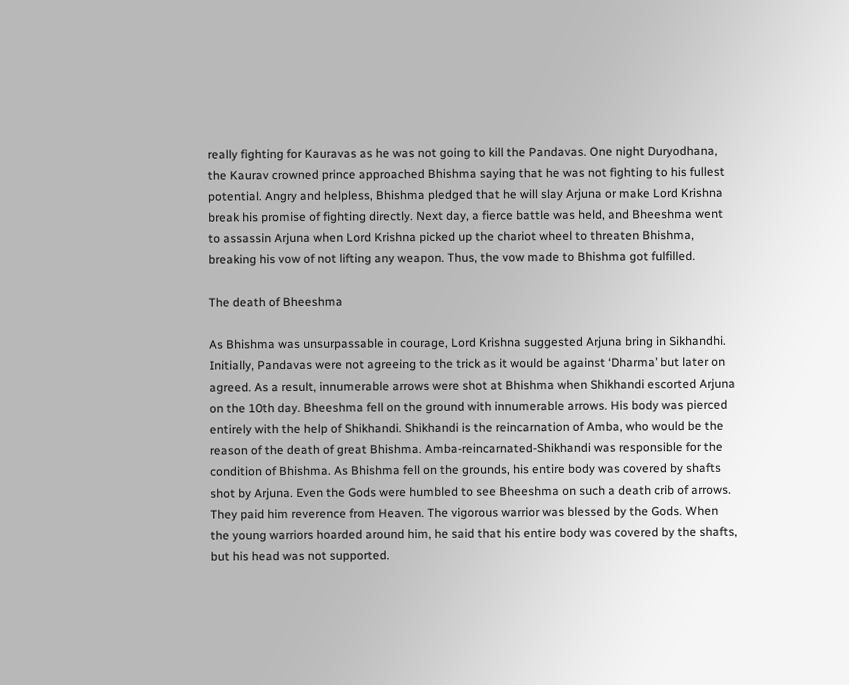really fighting for Kauravas as he was not going to kill the Pandavas. One night Duryodhana, the Kaurav crowned prince approached Bhishma saying that he was not fighting to his fullest potential. Angry and helpless, Bhishma pledged that he will slay Arjuna or make Lord Krishna break his promise of fighting directly. Next day, a fierce battle was held, and Bheeshma went to assassin Arjuna when Lord Krishna picked up the chariot wheel to threaten Bhishma, breaking his vow of not lifting any weapon. Thus, the vow made to Bhishma got fulfilled.

The death of Bheeshma

As Bhishma was unsurpassable in courage, Lord Krishna suggested Arjuna bring in Sikhandhi. Initially, Pandavas were not agreeing to the trick as it would be against ‘Dharma’ but later on agreed. As a result, innumerable arrows were shot at Bhishma when Shikhandi escorted Arjuna on the 10th day. Bheeshma fell on the ground with innumerable arrows. His body was pierced entirely with the help of Shikhandi. Shikhandi is the reincarnation of Amba, who would be the reason of the death of great Bhishma. Amba-reincarnated-Shikhandi was responsible for the condition of Bhishma. As Bhishma fell on the grounds, his entire body was covered by shafts shot by Arjuna. Even the Gods were humbled to see Bheeshma on such a death crib of arrows. They paid him reverence from Heaven. The vigorous warrior was blessed by the Gods. When the young warriors hoarded around him, he said that his entire body was covered by the shafts, but his head was not supported.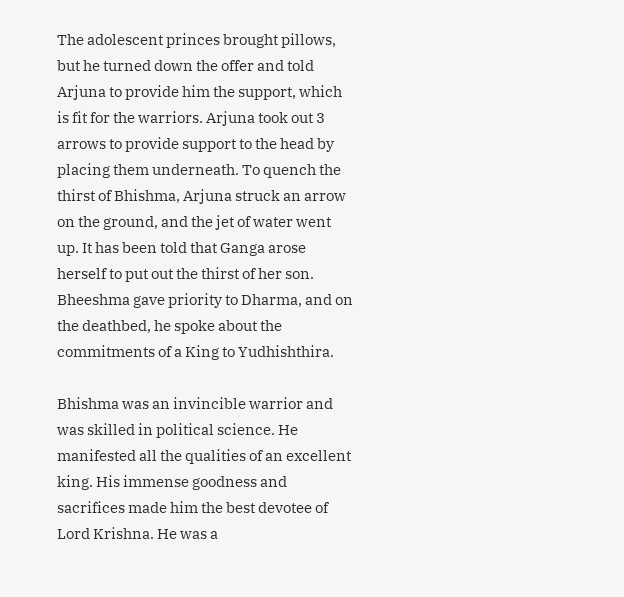The adolescent princes brought pillows, but he turned down the offer and told Arjuna to provide him the support, which is fit for the warriors. Arjuna took out 3 arrows to provide support to the head by placing them underneath. To quench the thirst of Bhishma, Arjuna struck an arrow on the ground, and the jet of water went up. It has been told that Ganga arose herself to put out the thirst of her son. Bheeshma gave priority to Dharma, and on the deathbed, he spoke about the commitments of a King to Yudhishthira.

Bhishma was an invincible warrior and was skilled in political science. He manifested all the qualities of an excellent king. His immense goodness and sacrifices made him the best devotee of Lord Krishna. He was a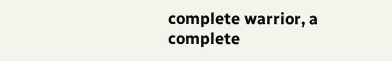complete warrior, a complete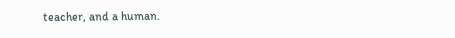teacher, and a human.